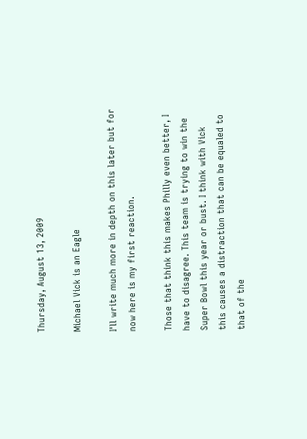Thursday, August 13, 2009

Michael Vick is an Eagle

I'll write much more in depth on this later but for now here is my first reaction.

Those that think this makes Philly even better, I have to disagree. This team is trying to win the Super Bowl this year or bust. I think with Vick this causes a distraction that can be equaled to that of the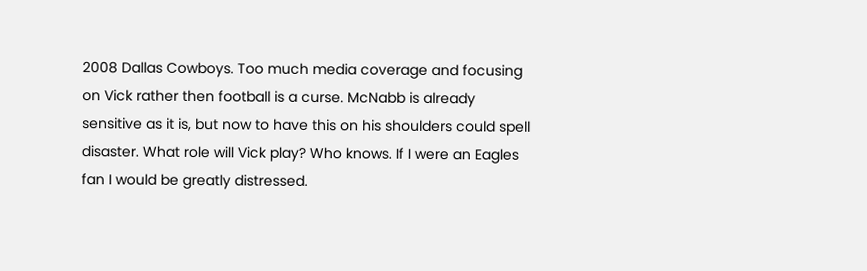2008 Dallas Cowboys. Too much media coverage and focusing on Vick rather then football is a curse. McNabb is already sensitive as it is, but now to have this on his shoulders could spell disaster. What role will Vick play? Who knows. If I were an Eagles fan I would be greatly distressed.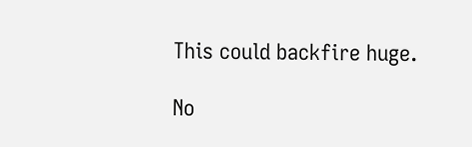This could backfire huge.

No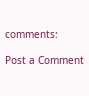comments:

Post a Comment